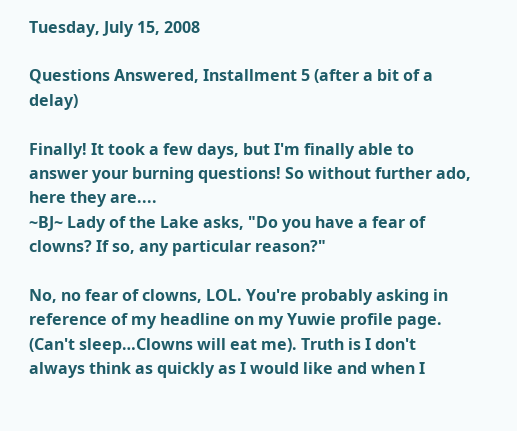Tuesday, July 15, 2008

Questions Answered, Installment 5 (after a bit of a delay)

Finally! It took a few days, but I'm finally able to answer your burning questions! So without further ado, here they are....
~BJ~ Lady of the Lake asks, "Do you have a fear of clowns? If so, any particular reason?"

No, no fear of clowns, LOL. You're probably asking in reference of my headline on my Yuwie profile page. (Can't sleep…Clowns will eat me). Truth is I don't always think as quickly as I would like and when I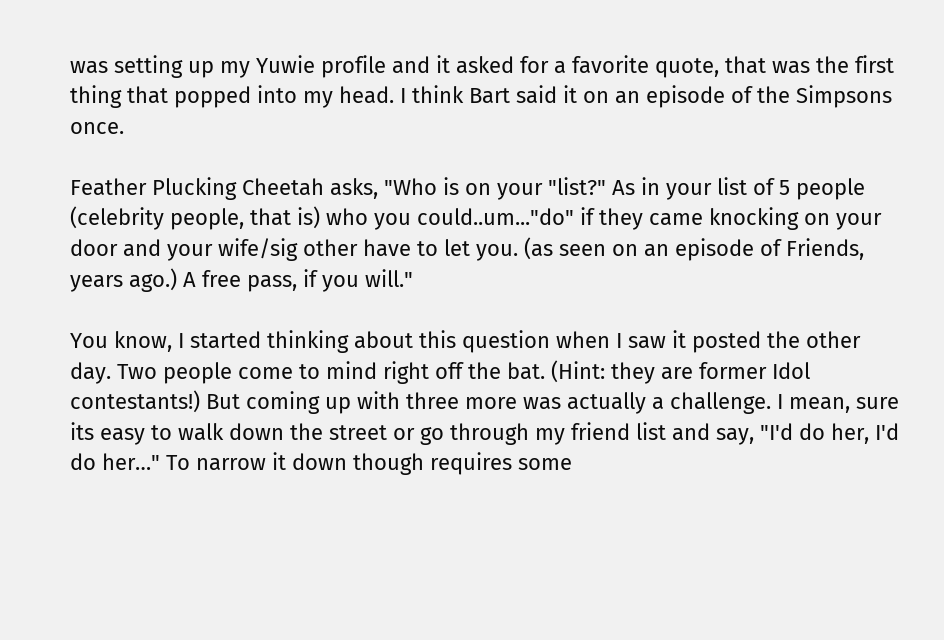was setting up my Yuwie profile and it asked for a favorite quote, that was the first thing that popped into my head. I think Bart said it on an episode of the Simpsons once.

Feather Plucking Cheetah asks, "Who is on your "list?" As in your list of 5 people (celebrity people, that is) who you could..um..."do" if they came knocking on your door and your wife/sig other have to let you. (as seen on an episode of Friends, years ago.) A free pass, if you will."

You know, I started thinking about this question when I saw it posted the other day. Two people come to mind right off the bat. (Hint: they are former Idol contestants!) But coming up with three more was actually a challenge. I mean, sure its easy to walk down the street or go through my friend list and say, "I'd do her, I'd do her…" To narrow it down though requires some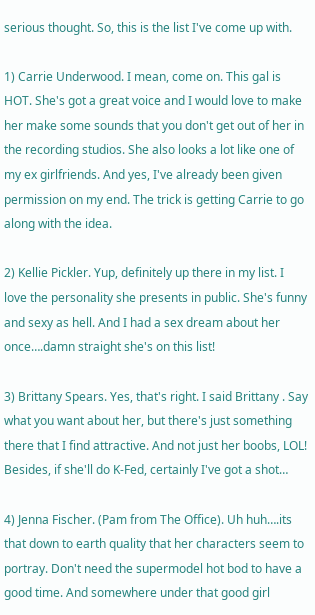serious thought. So, this is the list I've come up with.

1) Carrie Underwood. I mean, come on. This gal is HOT. She's got a great voice and I would love to make her make some sounds that you don't get out of her in the recording studios. She also looks a lot like one of my ex girlfriends. And yes, I've already been given permission on my end. The trick is getting Carrie to go along with the idea.

2) Kellie Pickler. Yup, definitely up there in my list. I love the personality she presents in public. She's funny and sexy as hell. And I had a sex dream about her once….damn straight she's on this list!

3) Brittany Spears. Yes, that's right. I said Brittany . Say what you want about her, but there's just something there that I find attractive. And not just her boobs, LOL! Besides, if she'll do K-Fed, certainly I've got a shot…

4) Jenna Fischer. (Pam from The Office). Uh huh….its that down to earth quality that her characters seem to portray. Don't need the supermodel hot bod to have a good time. And somewhere under that good girl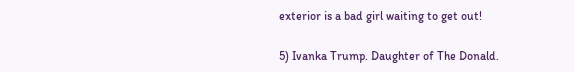exterior is a bad girl waiting to get out!

5) Ivanka Trump. Daughter of The Donald.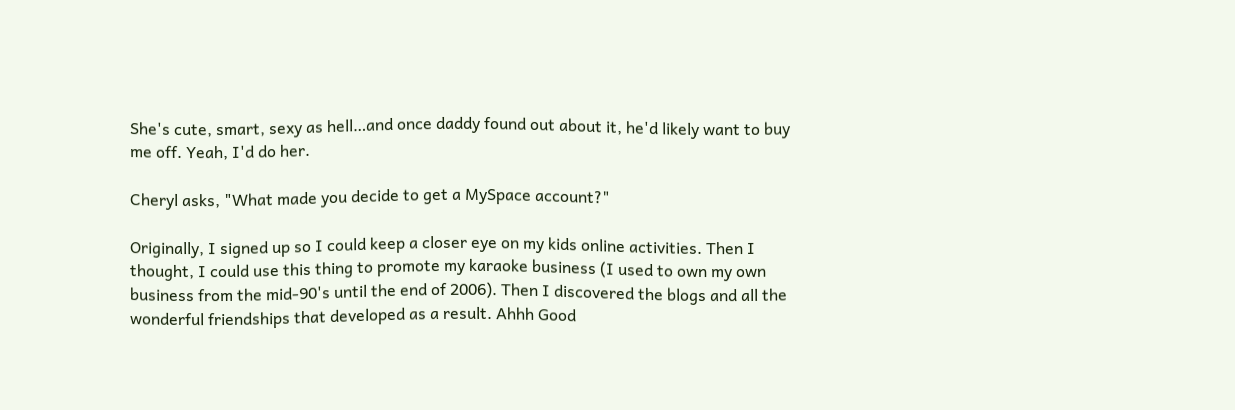She's cute, smart, sexy as hell…and once daddy found out about it, he'd likely want to buy me off. Yeah, I'd do her.

Cheryl asks, "What made you decide to get a MySpace account?"

Originally, I signed up so I could keep a closer eye on my kids online activities. Then I thought, I could use this thing to promote my karaoke business (I used to own my own business from the mid-90's until the end of 2006). Then I discovered the blogs and all the wonderful friendships that developed as a result. Ahhh Good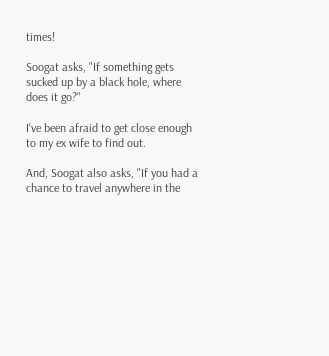times!

Soogat asks, "If something gets sucked up by a black hole, where does it go?"

I've been afraid to get close enough to my ex wife to find out.

And, Soogat also asks, "If you had a chance to travel anywhere in the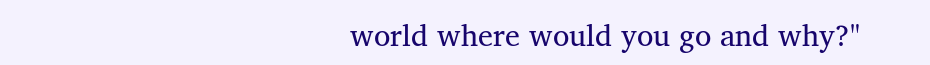world where would you go and why?"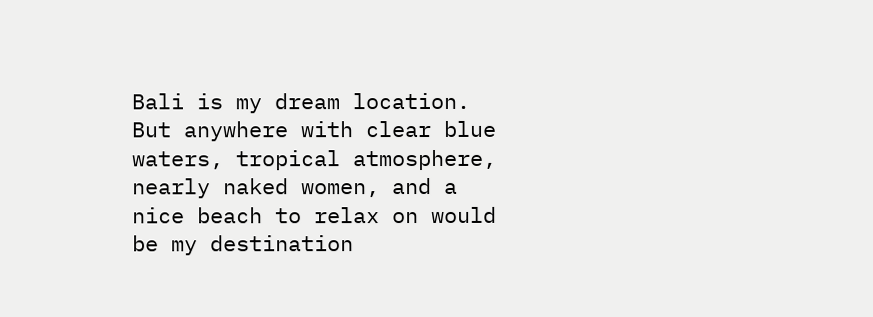Bali is my dream location. But anywhere with clear blue waters, tropical atmosphere, nearly naked women, and a nice beach to relax on would be my destination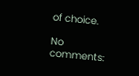of choice.

No comments: